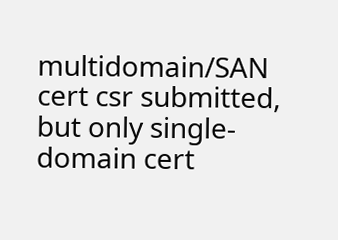multidomain/SAN cert csr submitted, but only single-domain cert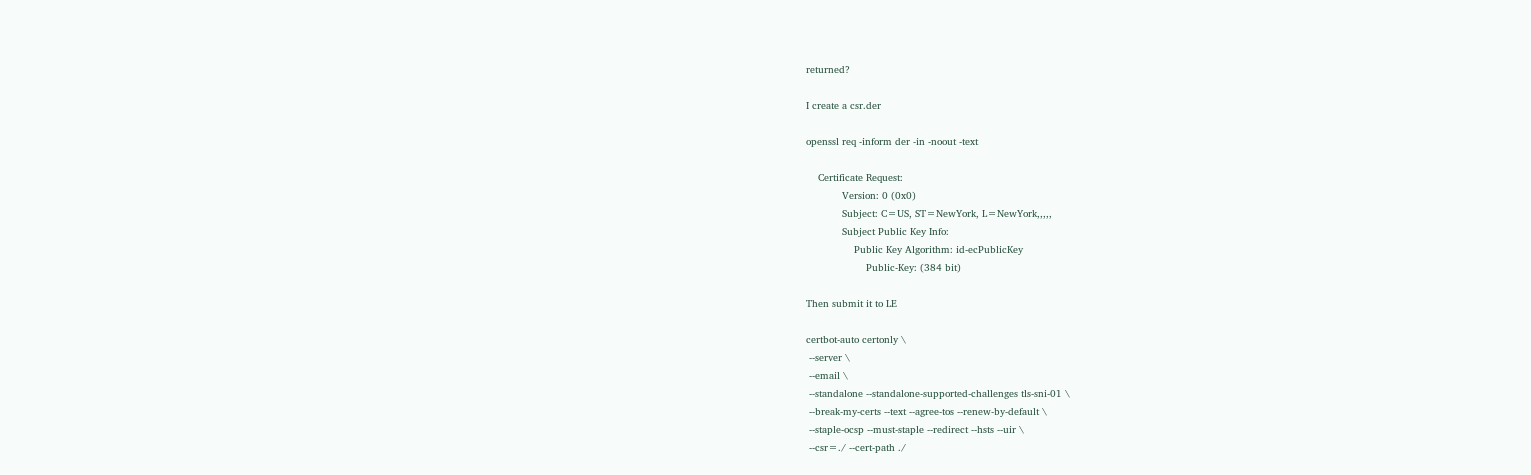returned?

I create a csr.der

openssl req -inform der -in -noout -text

    Certificate Request:
            Version: 0 (0x0)
            Subject: C=US, ST=NewYork, L=NewYork,,,,,
            Subject Public Key Info:
                Public Key Algorithm: id-ecPublicKey
                    Public-Key: (384 bit)

Then submit it to LE

certbot-auto certonly \
 --server \
 --email \
 --standalone --standalone-supported-challenges tls-sni-01 \
 --break-my-certs --text --agree-tos --renew-by-default \
 --staple-ocsp --must-staple --redirect --hsts --uir \
 --csr=./ --cert-path ./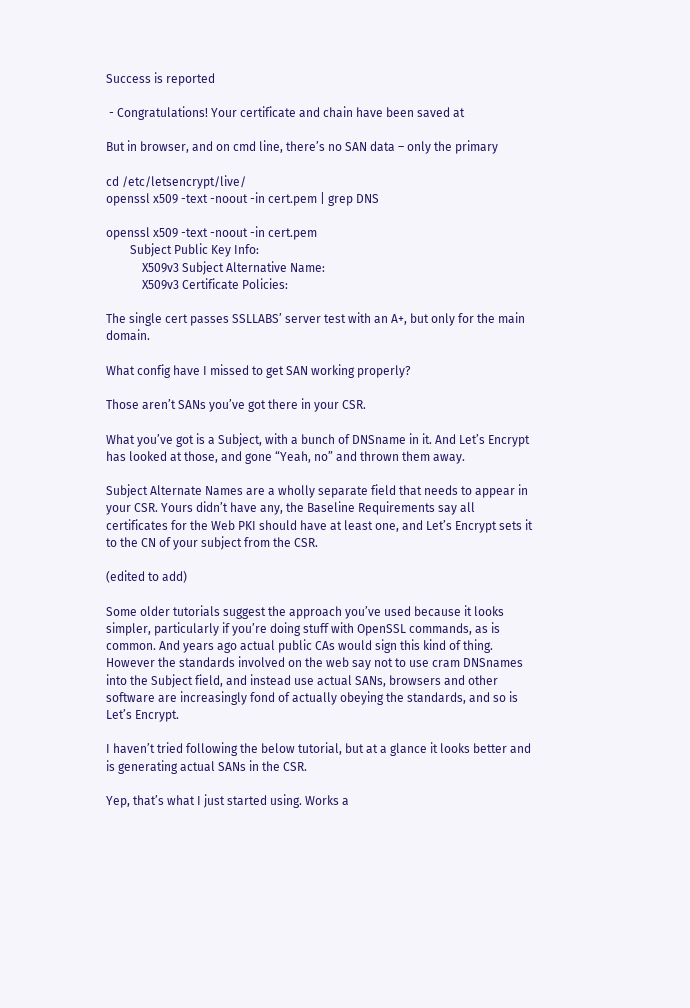Success is reported

 - Congratulations! Your certificate and chain have been saved at

But in browser, and on cmd line, there’s no SAN data – only the primary

cd /etc/letsencrypt/live/
openssl x509 -text -noout -in cert.pem | grep DNS

openssl x509 -text -noout -in cert.pem
        Subject Public Key Info:
            X509v3 Subject Alternative Name:
            X509v3 Certificate Policies:

The single cert passes SSLLABS’ server test with an A+, but only for the main domain.

What config have I missed to get SAN working properly?

Those aren’t SANs you’ve got there in your CSR.

What you’ve got is a Subject, with a bunch of DNSname in it. And Let’s Encrypt has looked at those, and gone “Yeah, no” and thrown them away.

Subject Alternate Names are a wholly separate field that needs to appear in your CSR. Yours didn’t have any, the Baseline Requirements say all certificates for the Web PKI should have at least one, and Let’s Encrypt sets it to the CN of your subject from the CSR.

(edited to add)

Some older tutorials suggest the approach you’ve used because it looks simpler, particularly if you’re doing stuff with OpenSSL commands, as is common. And years ago actual public CAs would sign this kind of thing. However the standards involved on the web say not to use cram DNSnames into the Subject field, and instead use actual SANs, browsers and other software are increasingly fond of actually obeying the standards, and so is Let’s Encrypt.

I haven’t tried following the below tutorial, but at a glance it looks better and is generating actual SANs in the CSR.

Yep, that’s what I just started using. Works a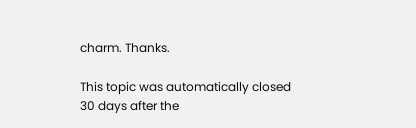charm. Thanks.

This topic was automatically closed 30 days after the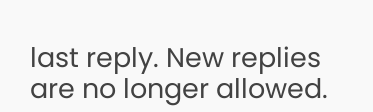last reply. New replies are no longer allowed.